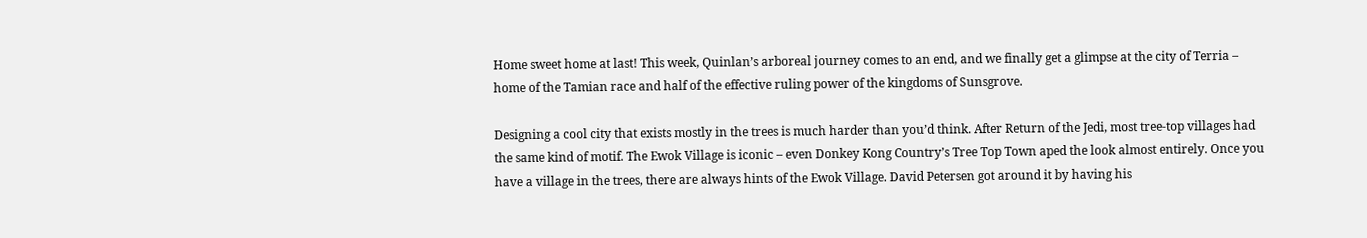Home sweet home at last! This week, Quinlan’s arboreal journey comes to an end, and we finally get a glimpse at the city of Terria – home of the Tamian race and half of the effective ruling power of the kingdoms of Sunsgrove.

Designing a cool city that exists mostly in the trees is much harder than you’d think. After Return of the Jedi, most tree-top villages had the same kind of motif. The Ewok Village is iconic – even Donkey Kong Country’s Tree Top Town aped the look almost entirely. Once you have a village in the trees, there are always hints of the Ewok Village. David Petersen got around it by having his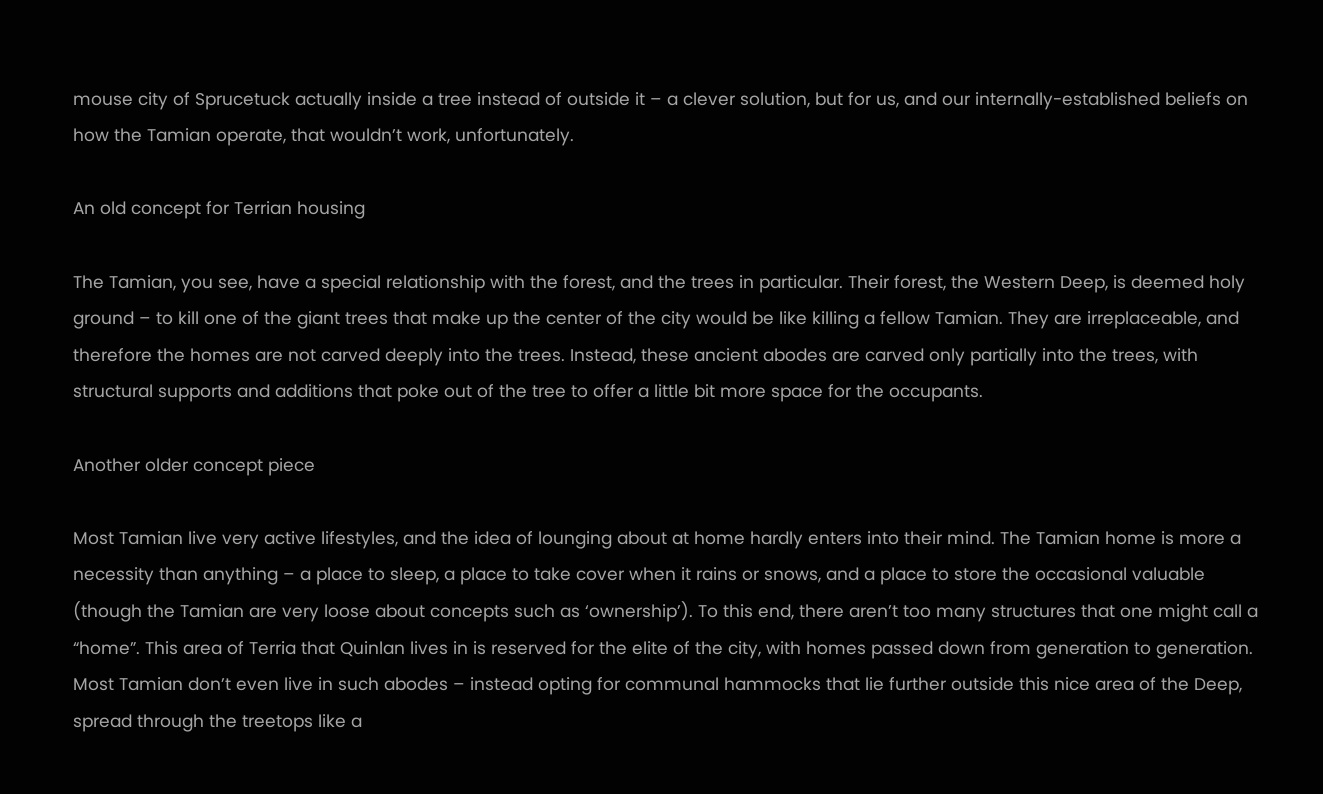mouse city of Sprucetuck actually inside a tree instead of outside it – a clever solution, but for us, and our internally-established beliefs on how the Tamian operate, that wouldn’t work, unfortunately.

An old concept for Terrian housing

The Tamian, you see, have a special relationship with the forest, and the trees in particular. Their forest, the Western Deep, is deemed holy ground – to kill one of the giant trees that make up the center of the city would be like killing a fellow Tamian. They are irreplaceable, and therefore the homes are not carved deeply into the trees. Instead, these ancient abodes are carved only partially into the trees, with structural supports and additions that poke out of the tree to offer a little bit more space for the occupants.

Another older concept piece

Most Tamian live very active lifestyles, and the idea of lounging about at home hardly enters into their mind. The Tamian home is more a necessity than anything – a place to sleep, a place to take cover when it rains or snows, and a place to store the occasional valuable (though the Tamian are very loose about concepts such as ‘ownership’). To this end, there aren’t too many structures that one might call a “home”. This area of Terria that Quinlan lives in is reserved for the elite of the city, with homes passed down from generation to generation. Most Tamian don’t even live in such abodes – instead opting for communal hammocks that lie further outside this nice area of the Deep, spread through the treetops like a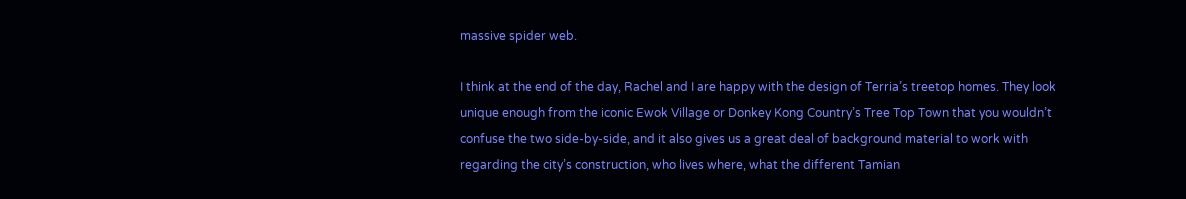massive spider web.

I think at the end of the day, Rachel and I are happy with the design of Terria’s treetop homes. They look unique enough from the iconic Ewok Village or Donkey Kong Country’s Tree Top Town that you wouldn’t confuse the two side-by-side, and it also gives us a great deal of background material to work with regarding the city’s construction, who lives where, what the different Tamian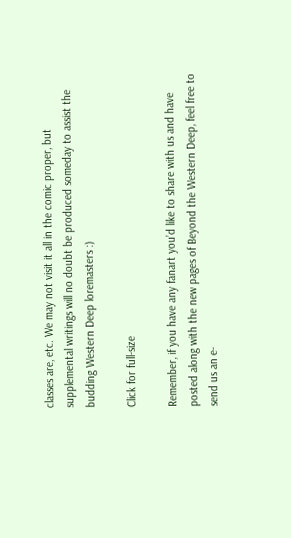classes are, etc. We may not visit it all in the comic proper, but supplemental writings will no doubt be produced someday to assist the budding Western Deep loremasters :)

Click for full-size

Remember, if you have any fanart you’d like to share with us and have posted along with the new pages of Beyond the Western Deep, feel free to send us an e-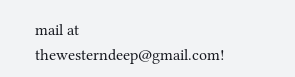mail at thewesterndeep@gmail.com!